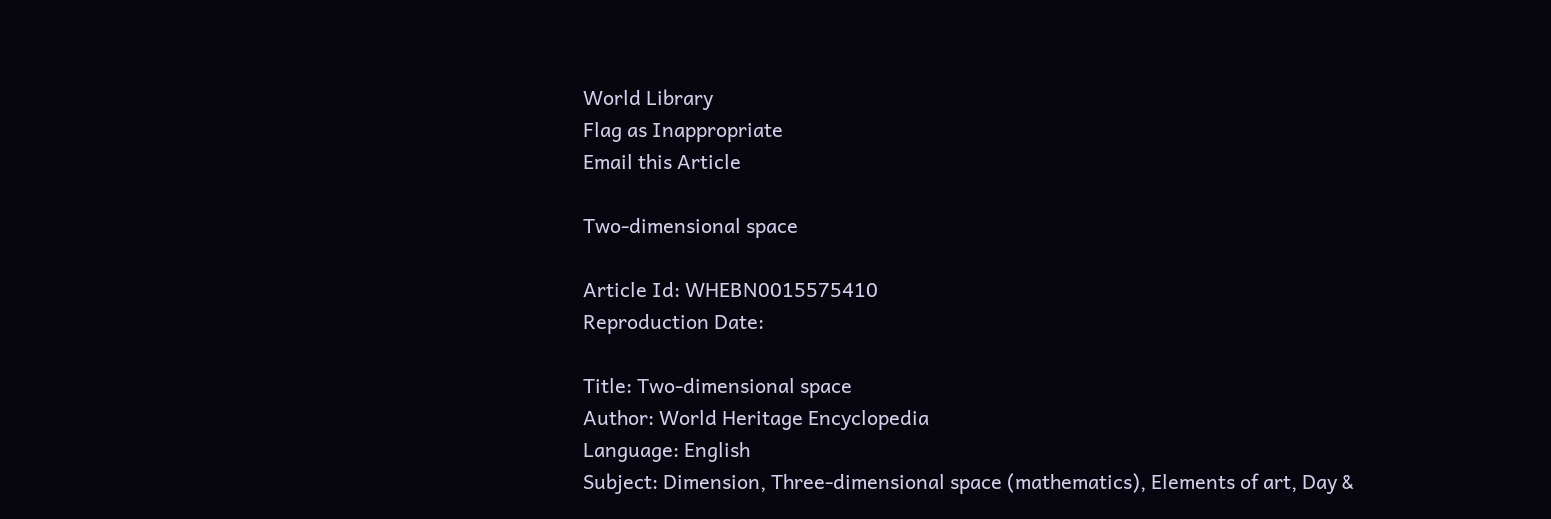World Library
Flag as Inappropriate
Email this Article

Two-dimensional space

Article Id: WHEBN0015575410
Reproduction Date:

Title: Two-dimensional space
Author: World Heritage Encyclopedia
Language: English
Subject: Dimension, Three-dimensional space (mathematics), Elements of art, Day &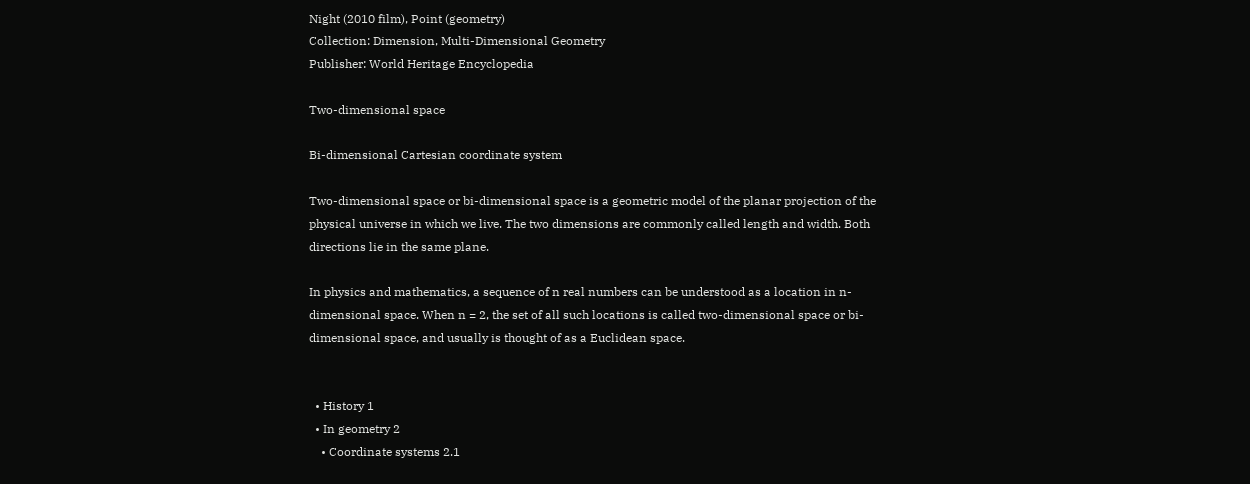Night (2010 film), Point (geometry)
Collection: Dimension, Multi-Dimensional Geometry
Publisher: World Heritage Encyclopedia

Two-dimensional space

Bi-dimensional Cartesian coordinate system

Two-dimensional space or bi-dimensional space is a geometric model of the planar projection of the physical universe in which we live. The two dimensions are commonly called length and width. Both directions lie in the same plane.

In physics and mathematics, a sequence of n real numbers can be understood as a location in n-dimensional space. When n = 2, the set of all such locations is called two-dimensional space or bi-dimensional space, and usually is thought of as a Euclidean space.


  • History 1
  • In geometry 2
    • Coordinate systems 2.1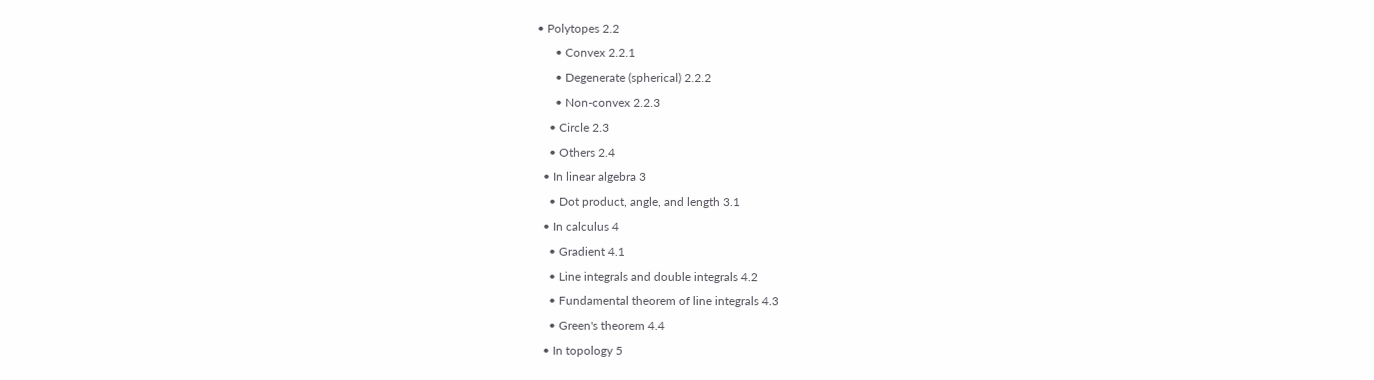• Polytopes 2.2
      • Convex 2.2.1
      • Degenerate (spherical) 2.2.2
      • Non-convex 2.2.3
    • Circle 2.3
    • Others 2.4
  • In linear algebra 3
    • Dot product, angle, and length 3.1
  • In calculus 4
    • Gradient 4.1
    • Line integrals and double integrals 4.2
    • Fundamental theorem of line integrals 4.3
    • Green's theorem 4.4
  • In topology 5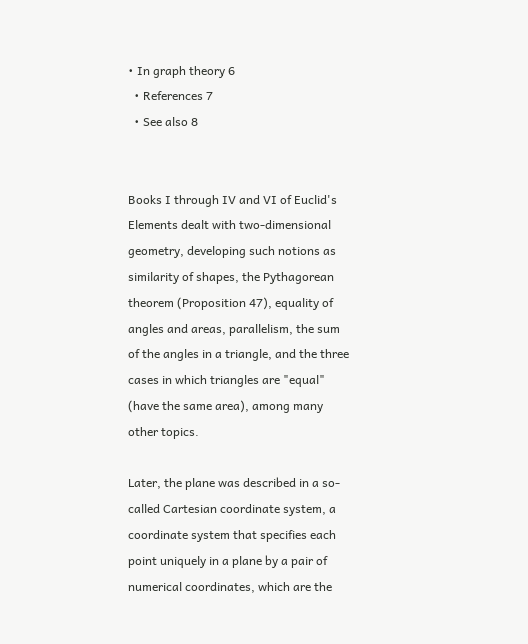• In graph theory 6
  • References 7
  • See also 8


Books I through IV and VI of Euclid's Elements dealt with two-dimensional geometry, developing such notions as similarity of shapes, the Pythagorean theorem (Proposition 47), equality of angles and areas, parallelism, the sum of the angles in a triangle, and the three cases in which triangles are "equal" (have the same area), among many other topics.

Later, the plane was described in a so-called Cartesian coordinate system, a coordinate system that specifies each point uniquely in a plane by a pair of numerical coordinates, which are the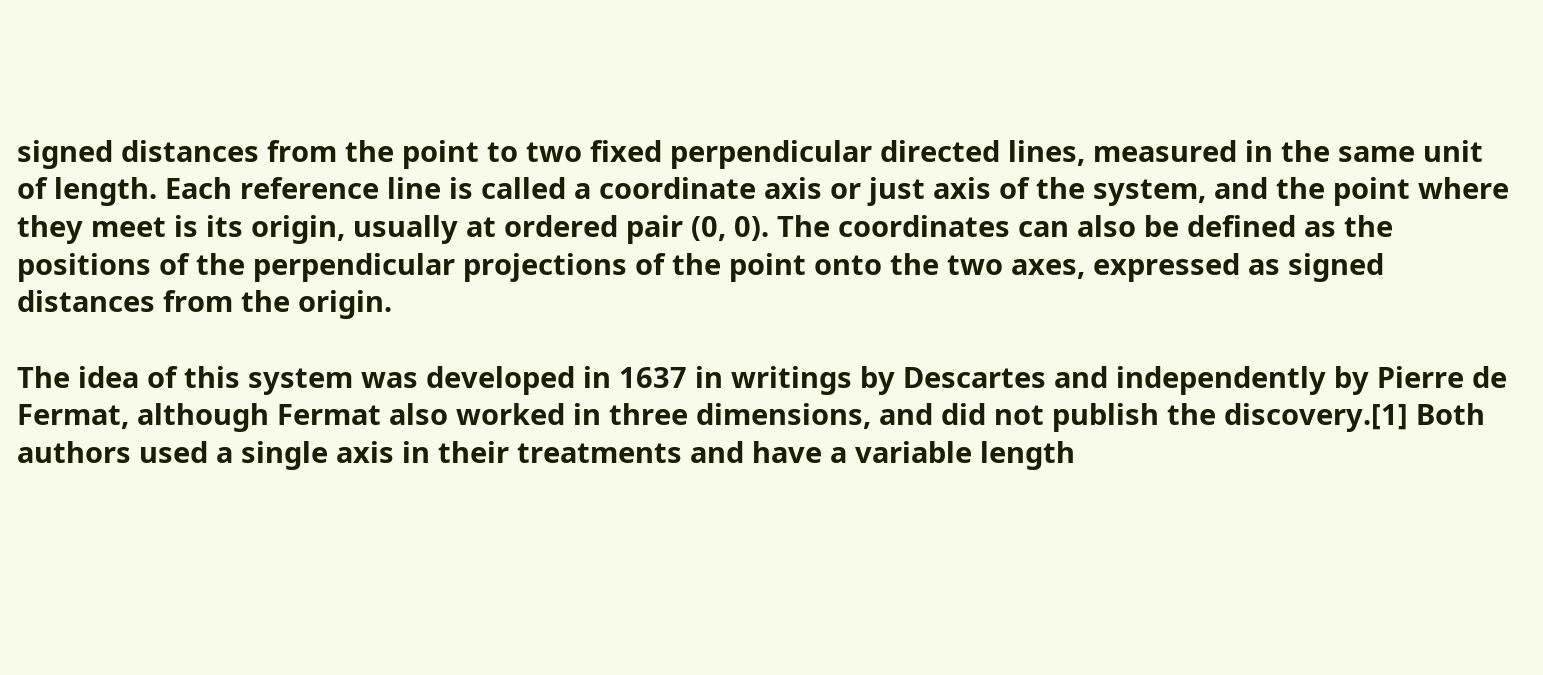signed distances from the point to two fixed perpendicular directed lines, measured in the same unit of length. Each reference line is called a coordinate axis or just axis of the system, and the point where they meet is its origin, usually at ordered pair (0, 0). The coordinates can also be defined as the positions of the perpendicular projections of the point onto the two axes, expressed as signed distances from the origin.

The idea of this system was developed in 1637 in writings by Descartes and independently by Pierre de Fermat, although Fermat also worked in three dimensions, and did not publish the discovery.[1] Both authors used a single axis in their treatments and have a variable length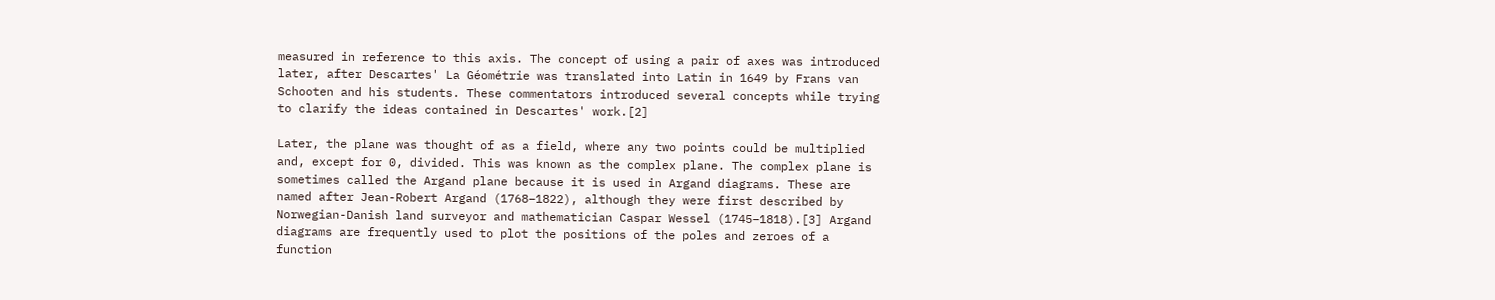measured in reference to this axis. The concept of using a pair of axes was introduced later, after Descartes' La Géométrie was translated into Latin in 1649 by Frans van Schooten and his students. These commentators introduced several concepts while trying to clarify the ideas contained in Descartes' work.[2]

Later, the plane was thought of as a field, where any two points could be multiplied and, except for 0, divided. This was known as the complex plane. The complex plane is sometimes called the Argand plane because it is used in Argand diagrams. These are named after Jean-Robert Argand (1768–1822), although they were first described by Norwegian-Danish land surveyor and mathematician Caspar Wessel (1745–1818).[3] Argand diagrams are frequently used to plot the positions of the poles and zeroes of a function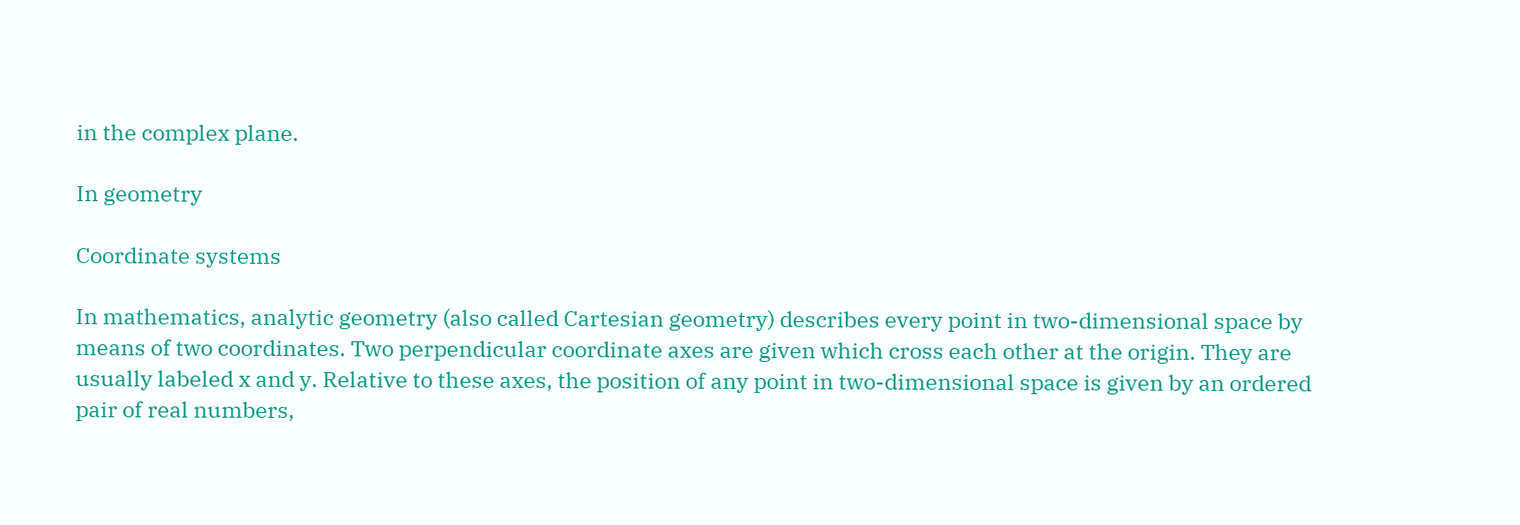in the complex plane.

In geometry

Coordinate systems

In mathematics, analytic geometry (also called Cartesian geometry) describes every point in two-dimensional space by means of two coordinates. Two perpendicular coordinate axes are given which cross each other at the origin. They are usually labeled x and y. Relative to these axes, the position of any point in two-dimensional space is given by an ordered pair of real numbers,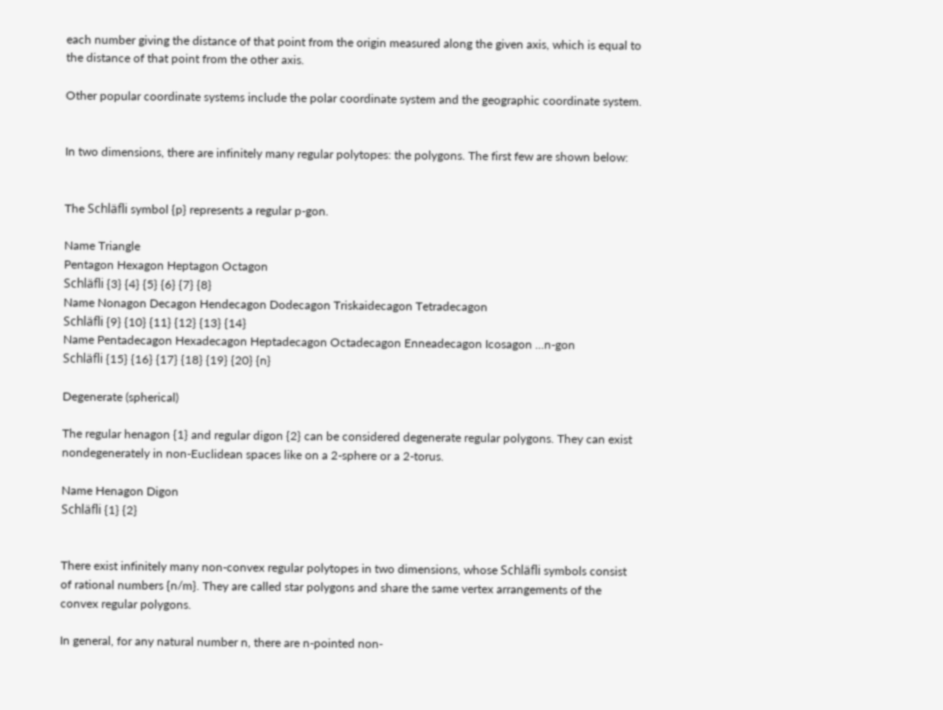each number giving the distance of that point from the origin measured along the given axis, which is equal to the distance of that point from the other axis.

Other popular coordinate systems include the polar coordinate system and the geographic coordinate system.


In two dimensions, there are infinitely many regular polytopes: the polygons. The first few are shown below:


The Schläfli symbol {p} represents a regular p-gon.

Name Triangle
Pentagon Hexagon Heptagon Octagon
Schläfli {3} {4} {5} {6} {7} {8}
Name Nonagon Decagon Hendecagon Dodecagon Triskaidecagon Tetradecagon
Schläfli {9} {10} {11} {12} {13} {14}
Name Pentadecagon Hexadecagon Heptadecagon Octadecagon Enneadecagon Icosagon ...n-gon
Schläfli {15} {16} {17} {18} {19} {20} {n}

Degenerate (spherical)

The regular henagon {1} and regular digon {2} can be considered degenerate regular polygons. They can exist nondegenerately in non-Euclidean spaces like on a 2-sphere or a 2-torus.

Name Henagon Digon
Schläfli {1} {2}


There exist infinitely many non-convex regular polytopes in two dimensions, whose Schläfli symbols consist of rational numbers {n/m}. They are called star polygons and share the same vertex arrangements of the convex regular polygons.

In general, for any natural number n, there are n-pointed non-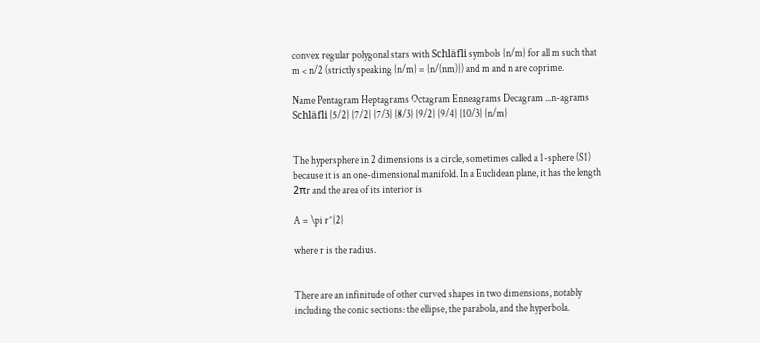convex regular polygonal stars with Schläfli symbols {n/m} for all m such that m < n/2 (strictly speaking {n/m} = {n/(nm)}) and m and n are coprime.

Name Pentagram Heptagrams Octagram Enneagrams Decagram ...n-agrams
Schläfli {5/2} {7/2} {7/3} {8/3} {9/2} {9/4} {10/3} {n/m}


The hypersphere in 2 dimensions is a circle, sometimes called a 1-sphere (S1) because it is an one-dimensional manifold. In a Euclidean plane, it has the length 2πr and the area of its interior is

A = \pi r^{2}

where r is the radius.


There are an infinitude of other curved shapes in two dimensions, notably including the conic sections: the ellipse, the parabola, and the hyperbola.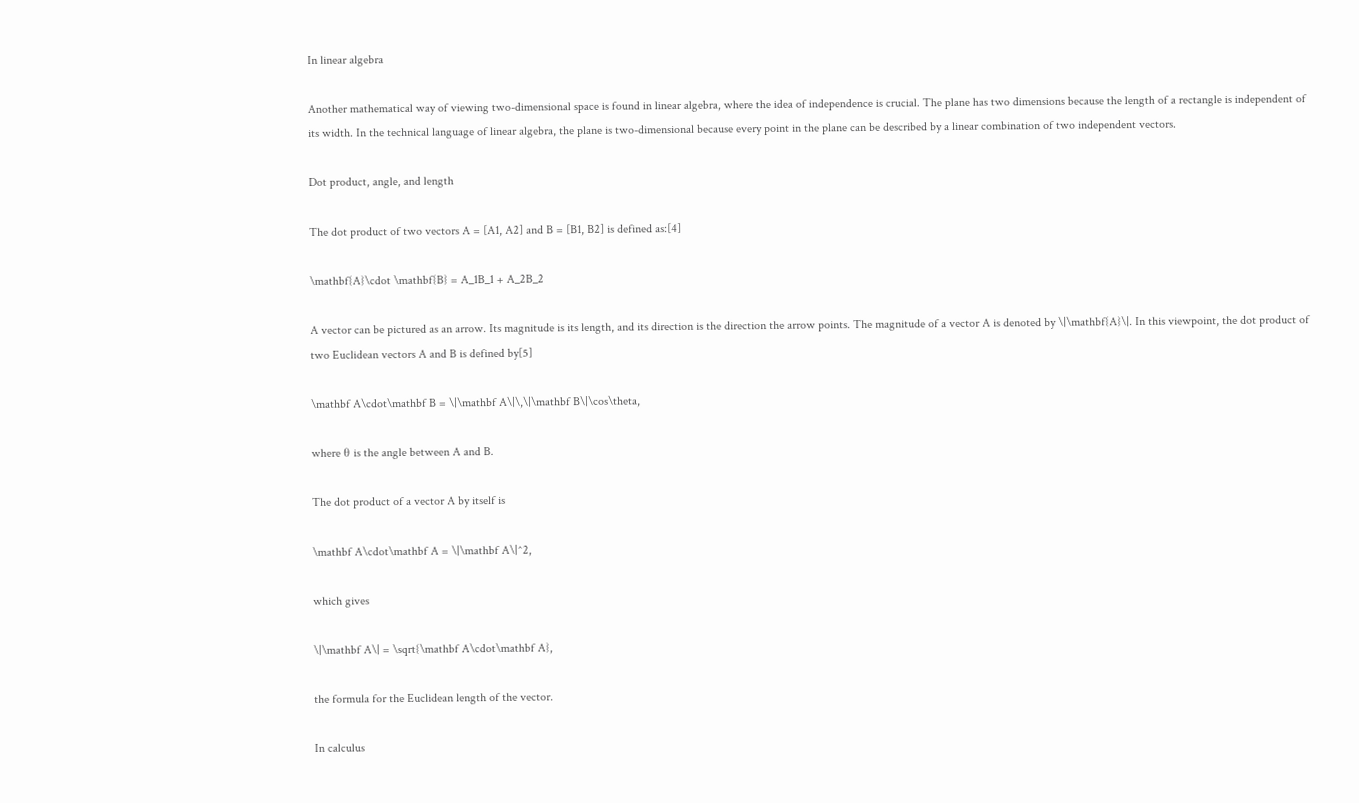In linear algebra

Another mathematical way of viewing two-dimensional space is found in linear algebra, where the idea of independence is crucial. The plane has two dimensions because the length of a rectangle is independent of its width. In the technical language of linear algebra, the plane is two-dimensional because every point in the plane can be described by a linear combination of two independent vectors.

Dot product, angle, and length

The dot product of two vectors A = [A1, A2] and B = [B1, B2] is defined as:[4]

\mathbf{A}\cdot \mathbf{B} = A_1B_1 + A_2B_2

A vector can be pictured as an arrow. Its magnitude is its length, and its direction is the direction the arrow points. The magnitude of a vector A is denoted by \|\mathbf{A}\|. In this viewpoint, the dot product of two Euclidean vectors A and B is defined by[5]

\mathbf A\cdot\mathbf B = \|\mathbf A\|\,\|\mathbf B\|\cos\theta,

where θ is the angle between A and B.

The dot product of a vector A by itself is

\mathbf A\cdot\mathbf A = \|\mathbf A\|^2,

which gives

\|\mathbf A\| = \sqrt{\mathbf A\cdot\mathbf A},

the formula for the Euclidean length of the vector.

In calculus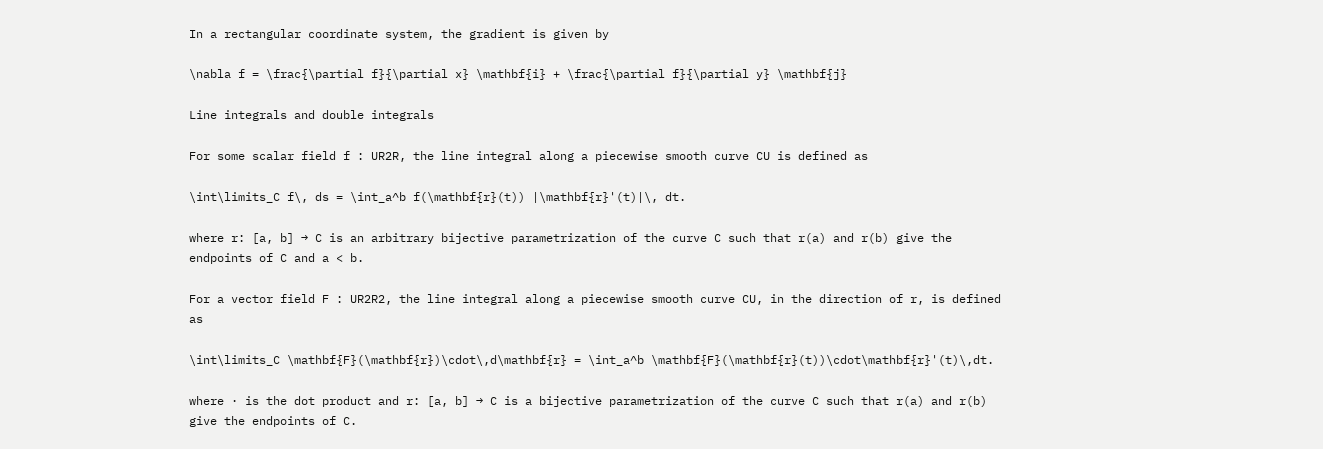In a rectangular coordinate system, the gradient is given by

\nabla f = \frac{\partial f}{\partial x} \mathbf{i} + \frac{\partial f}{\partial y} \mathbf{j}

Line integrals and double integrals

For some scalar field f : UR2R, the line integral along a piecewise smooth curve CU is defined as

\int\limits_C f\, ds = \int_a^b f(\mathbf{r}(t)) |\mathbf{r}'(t)|\, dt.

where r: [a, b] → C is an arbitrary bijective parametrization of the curve C such that r(a) and r(b) give the endpoints of C and a < b.

For a vector field F : UR2R2, the line integral along a piecewise smooth curve CU, in the direction of r, is defined as

\int\limits_C \mathbf{F}(\mathbf{r})\cdot\,d\mathbf{r} = \int_a^b \mathbf{F}(\mathbf{r}(t))\cdot\mathbf{r}'(t)\,dt.

where · is the dot product and r: [a, b] → C is a bijective parametrization of the curve C such that r(a) and r(b) give the endpoints of C.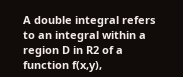A double integral refers to an integral within a region D in R2 of a function f(x,y),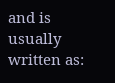and is usually written as: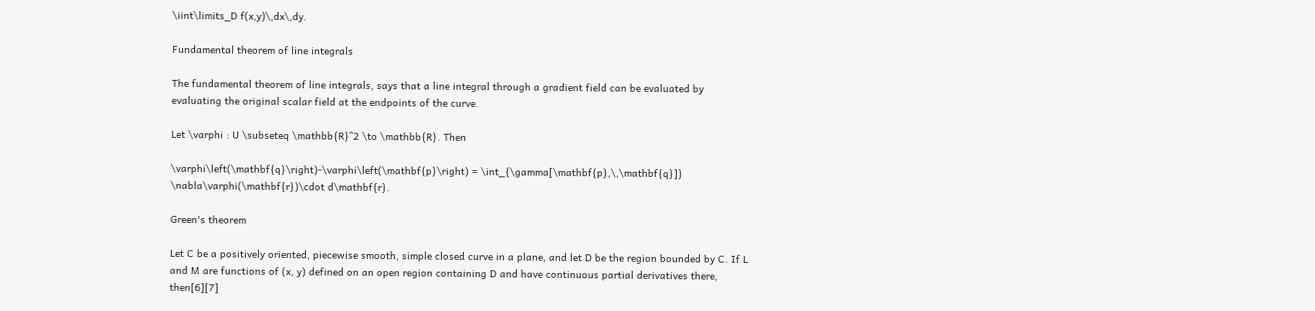\iint\limits_D f(x,y)\,dx\,dy.

Fundamental theorem of line integrals

The fundamental theorem of line integrals, says that a line integral through a gradient field can be evaluated by evaluating the original scalar field at the endpoints of the curve.

Let \varphi : U \subseteq \mathbb{R}^2 \to \mathbb{R}. Then

\varphi\left(\mathbf{q}\right)-\varphi\left(\mathbf{p}\right) = \int_{\gamma[\mathbf{p},\,\mathbf{q}]} \nabla\varphi(\mathbf{r})\cdot d\mathbf{r}.

Green's theorem

Let C be a positively oriented, piecewise smooth, simple closed curve in a plane, and let D be the region bounded by C. If L and M are functions of (x, y) defined on an open region containing D and have continuous partial derivatives there, then[6][7]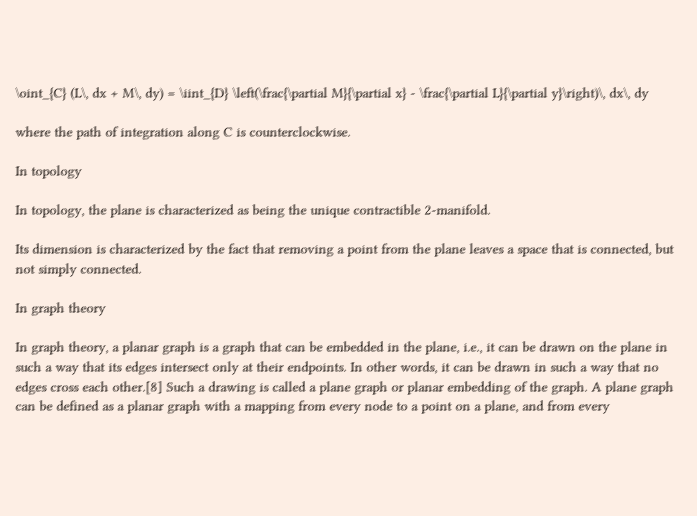\oint_{C} (L\, dx + M\, dy) = \iint_{D} \left(\frac{\partial M}{\partial x} - \frac{\partial L}{\partial y}\right)\, dx\, dy

where the path of integration along C is counterclockwise.

In topology

In topology, the plane is characterized as being the unique contractible 2-manifold.

Its dimension is characterized by the fact that removing a point from the plane leaves a space that is connected, but not simply connected.

In graph theory

In graph theory, a planar graph is a graph that can be embedded in the plane, i.e., it can be drawn on the plane in such a way that its edges intersect only at their endpoints. In other words, it can be drawn in such a way that no edges cross each other.[8] Such a drawing is called a plane graph or planar embedding of the graph. A plane graph can be defined as a planar graph with a mapping from every node to a point on a plane, and from every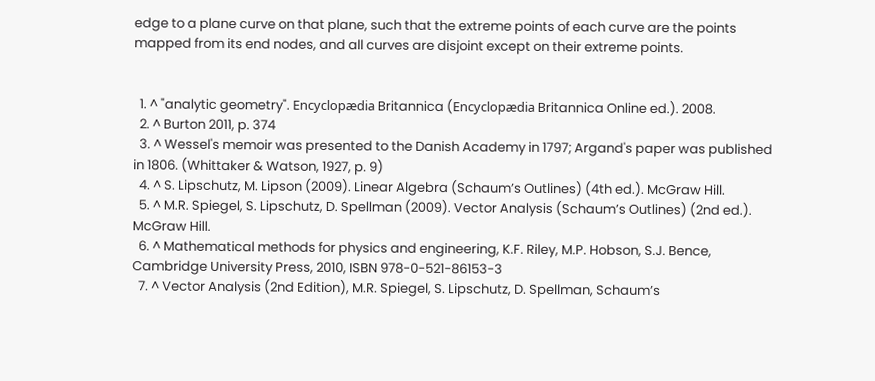edge to a plane curve on that plane, such that the extreme points of each curve are the points mapped from its end nodes, and all curves are disjoint except on their extreme points.


  1. ^ "analytic geometry". Encyclopædia Britannica (Encyclopædia Britannica Online ed.). 2008.
  2. ^ Burton 2011, p. 374
  3. ^ Wessel's memoir was presented to the Danish Academy in 1797; Argand's paper was published in 1806. (Whittaker & Watson, 1927, p. 9)
  4. ^ S. Lipschutz, M. Lipson (2009). Linear Algebra (Schaum’s Outlines) (4th ed.). McGraw Hill.
  5. ^ M.R. Spiegel, S. Lipschutz, D. Spellman (2009). Vector Analysis (Schaum’s Outlines) (2nd ed.). McGraw Hill.
  6. ^ Mathematical methods for physics and engineering, K.F. Riley, M.P. Hobson, S.J. Bence, Cambridge University Press, 2010, ISBN 978-0-521-86153-3
  7. ^ Vector Analysis (2nd Edition), M.R. Spiegel, S. Lipschutz, D. Spellman, Schaum’s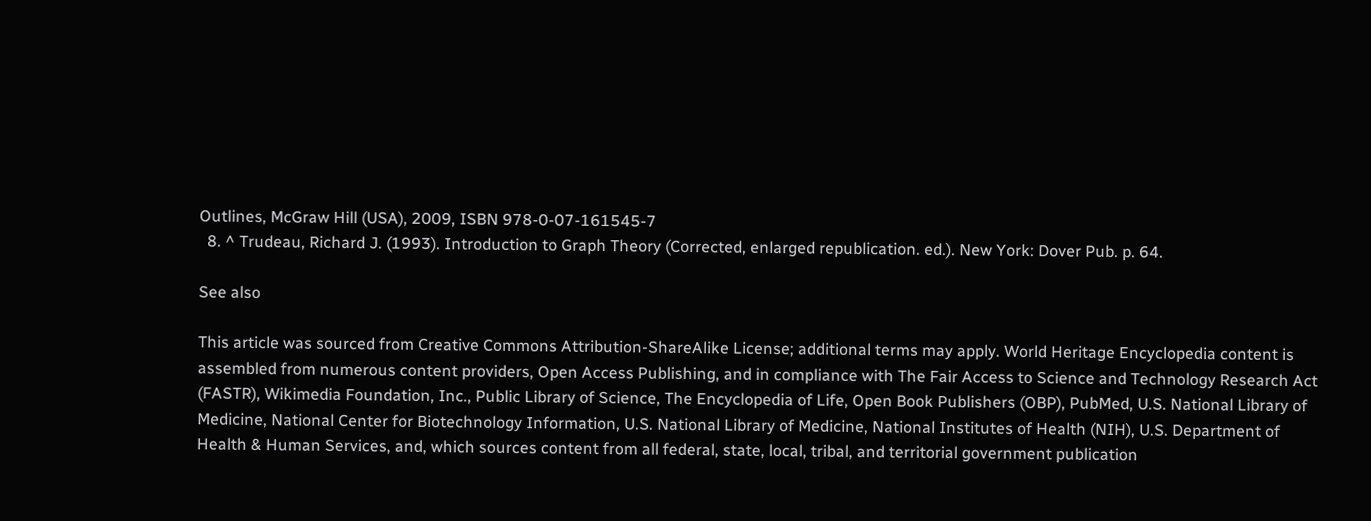Outlines, McGraw Hill (USA), 2009, ISBN 978-0-07-161545-7
  8. ^ Trudeau, Richard J. (1993). Introduction to Graph Theory (Corrected, enlarged republication. ed.). New York: Dover Pub. p. 64.

See also

This article was sourced from Creative Commons Attribution-ShareAlike License; additional terms may apply. World Heritage Encyclopedia content is assembled from numerous content providers, Open Access Publishing, and in compliance with The Fair Access to Science and Technology Research Act (FASTR), Wikimedia Foundation, Inc., Public Library of Science, The Encyclopedia of Life, Open Book Publishers (OBP), PubMed, U.S. National Library of Medicine, National Center for Biotechnology Information, U.S. National Library of Medicine, National Institutes of Health (NIH), U.S. Department of Health & Human Services, and, which sources content from all federal, state, local, tribal, and territorial government publication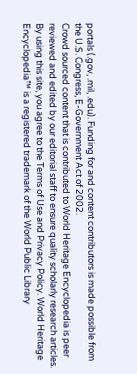portals (.gov, .mil, .edu). Funding for and content contributors is made possible from the U.S. Congress, E-Government Act of 2002.
Crowd sourced content that is contributed to World Heritage Encyclopedia is peer reviewed and edited by our editorial staff to ensure quality scholarly research articles.
By using this site, you agree to the Terms of Use and Privacy Policy. World Heritage Encyclopedia™ is a registered trademark of the World Public Library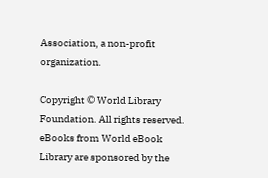Association, a non-profit organization.

Copyright © World Library Foundation. All rights reserved. eBooks from World eBook Library are sponsored by the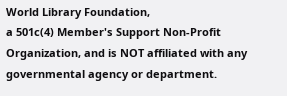World Library Foundation,
a 501c(4) Member's Support Non-Profit Organization, and is NOT affiliated with any governmental agency or department.